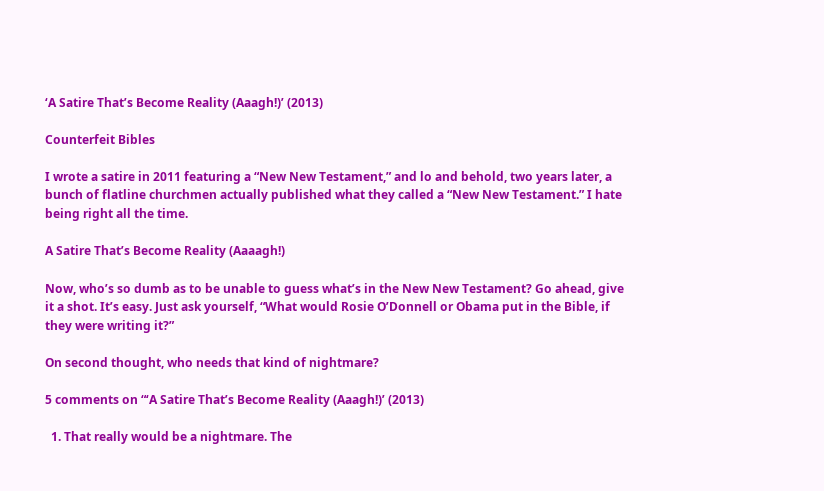‘A Satire That’s Become Reality (Aaagh!)’ (2013)

Counterfeit Bibles

I wrote a satire in 2011 featuring a “New New Testament,” and lo and behold, two years later, a bunch of flatline churchmen actually published what they called a “New New Testament.” I hate being right all the time.

A Satire That’s Become Reality (Aaaagh!)

Now, who’s so dumb as to be unable to guess what’s in the New New Testament? Go ahead, give it a shot. It’s easy. Just ask yourself, “What would Rosie O’Donnell or Obama put in the Bible, if they were writing it?”

On second thought, who needs that kind of nightmare?

5 comments on “‘A Satire That’s Become Reality (Aaagh!)’ (2013)

  1. That really would be a nightmare. The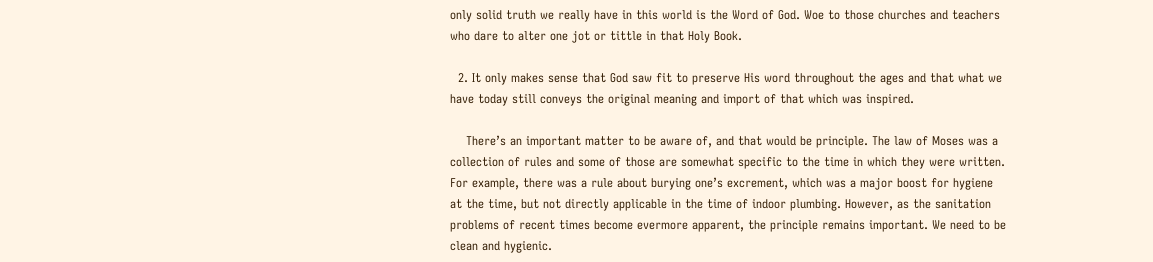only solid truth we really have in this world is the Word of God. Woe to those churches and teachers who dare to alter one jot or tittle in that Holy Book.

  2. It only makes sense that God saw fit to preserve His word throughout the ages and that what we have today still conveys the original meaning and import of that which was inspired.

    There’s an important matter to be aware of, and that would be principle. The law of Moses was a collection of rules and some of those are somewhat specific to the time in which they were written. For example, there was a rule about burying one’s excrement, which was a major boost for hygiene at the time, but not directly applicable in the time of indoor plumbing. However, as the sanitation problems of recent times become evermore apparent, the principle remains important. We need to be clean and hygienic.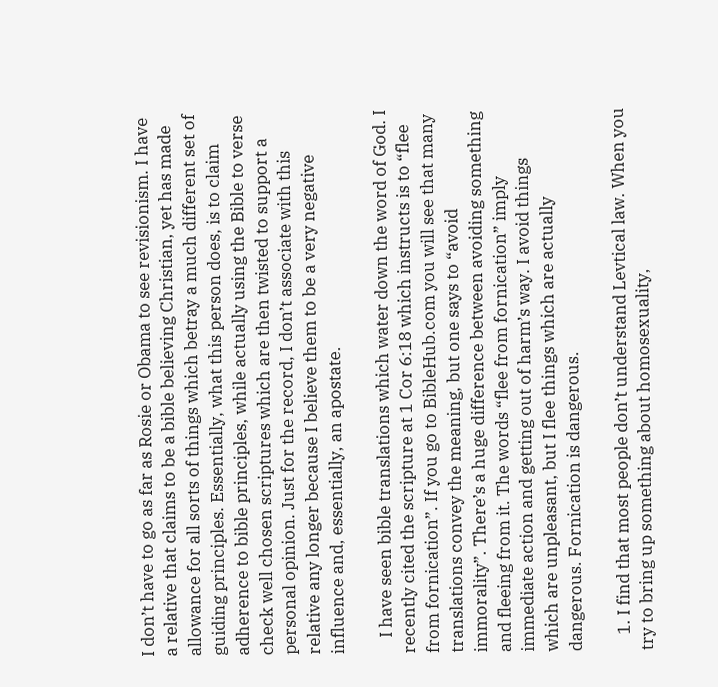I don’t have to go as far as Rosie or Obama to see revisionism. I have a relative that claims to be a bible believing Christian, yet has made allowance for all sorts of things which betray a much different set of guiding principles. Essentially, what this person does, is to claim adherence to bible principles, while actually using the Bible to verse check well chosen scriptures which are then twisted to support a personal opinion. Just for the record, I don’t associate with this relative any longer because I believe them to be a very negative influence and, essentially, an apostate.

    I have seen bible translations which water down the word of God. I recently cited the scripture at 1 Cor 6:18 which instructs is to “flee from fornication”. If you go to BibleHub.com you will see that many translations convey the meaning, but one says to “avoid immorality”. There’s a huge difference between avoiding something and fleeing from it. The words “flee from fornication” imply immediate action and getting out of harm’s way. I avoid things which are unpleasant, but I flee things which are actually dangerous. Fornication is dangerous.

    1. I find that most people don’t understand Levtical law. When you try to bring up something about homosexuality,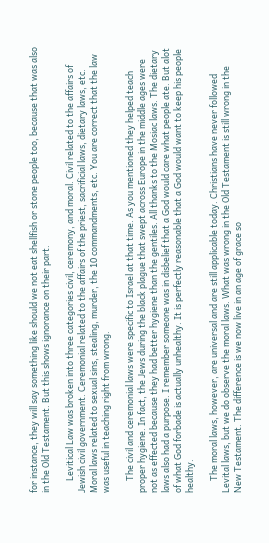for instance, they will say something like should we not eat shellfish or stone people too, because that was also in the Old Testament. But this shows ignorance on their part.

      Levitical Law was broken into three categories civil, ceremony, and moral. Civil related to the affairs of Jewish civil government. Ceremonial related to the affairs of the priest, sacrificial laws, dietary laws, etc. Moral laws related to sexual sins, stealing, murder, the 10 commandments, etc. You are correct that the law was useful in teaching right from wrong.

      The civil and ceremonial laws were specific to Israel at that time. As you mentioned they helped teach proper hygiene. In fact, the Jews during the black plague that swept across Europe in the middle ages were not as effected because they had better hygiene than the gentiles. All thanks to the Mosiac laws. The dietary laws also had a purpose. I remember someone was in disbelief that a God would care what people ate. But alot of what God forbade is actually unhealthy. It is perfectly reasonable that a God would want to keep his people healthy.

      The moral laws, however, are universal and are still applicable today. Christians have never followed Levital laws, but we do observe the moral laws. What was wrong in the Old Testament is still wrong in the New Testament. The difference is we now live in an age of grace so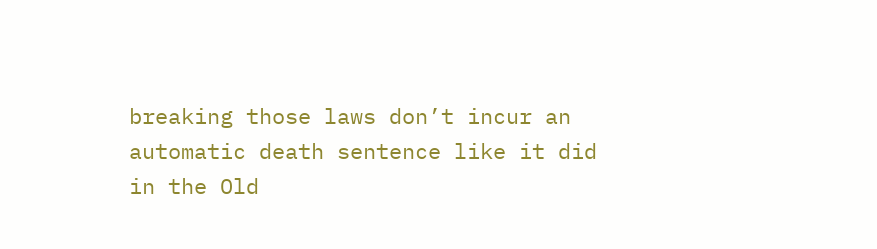breaking those laws don’t incur an automatic death sentence like it did in the Old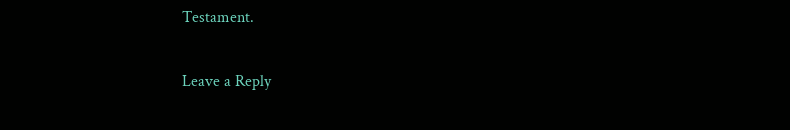Testament.

Leave a Reply